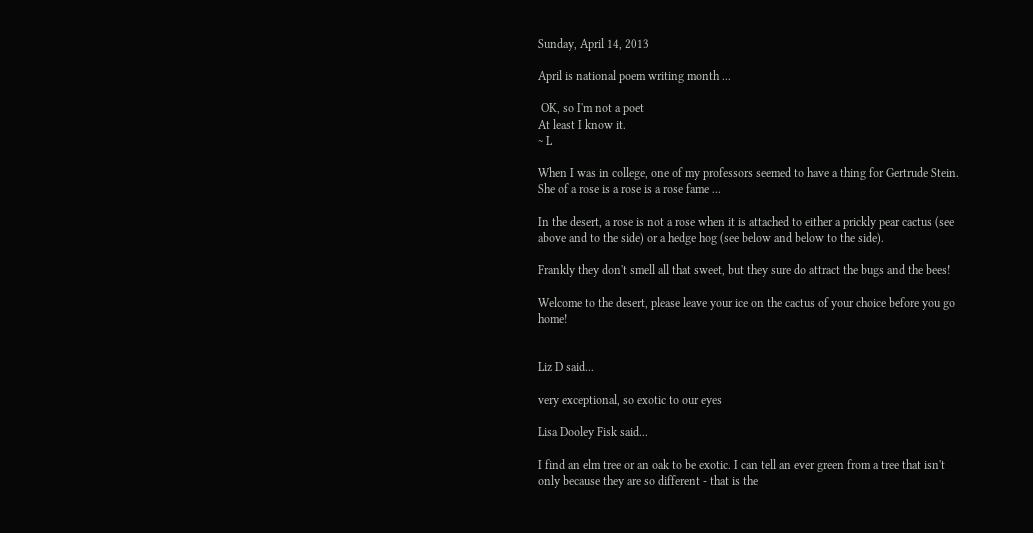Sunday, April 14, 2013

April is national poem writing month ...

 OK, so I'm not a poet
At least I know it.
~ L

When I was in college, one of my professors seemed to have a thing for Gertrude Stein.  She of a rose is a rose is a rose fame ...

In the desert, a rose is not a rose when it is attached to either a prickly pear cactus (see above and to the side) or a hedge hog (see below and below to the side).

Frankly they don't smell all that sweet, but they sure do attract the bugs and the bees!

Welcome to the desert, please leave your ice on the cactus of your choice before you go home!


Liz D said...

very exceptional, so exotic to our eyes

Lisa Dooley Fisk said...

I find an elm tree or an oak to be exotic. I can tell an ever green from a tree that isn't only because they are so different - that is the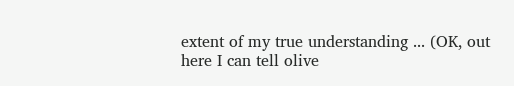extent of my true understanding ... (OK, out here I can tell olive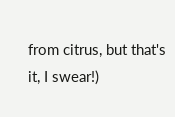from citrus, but that's it, I swear!)